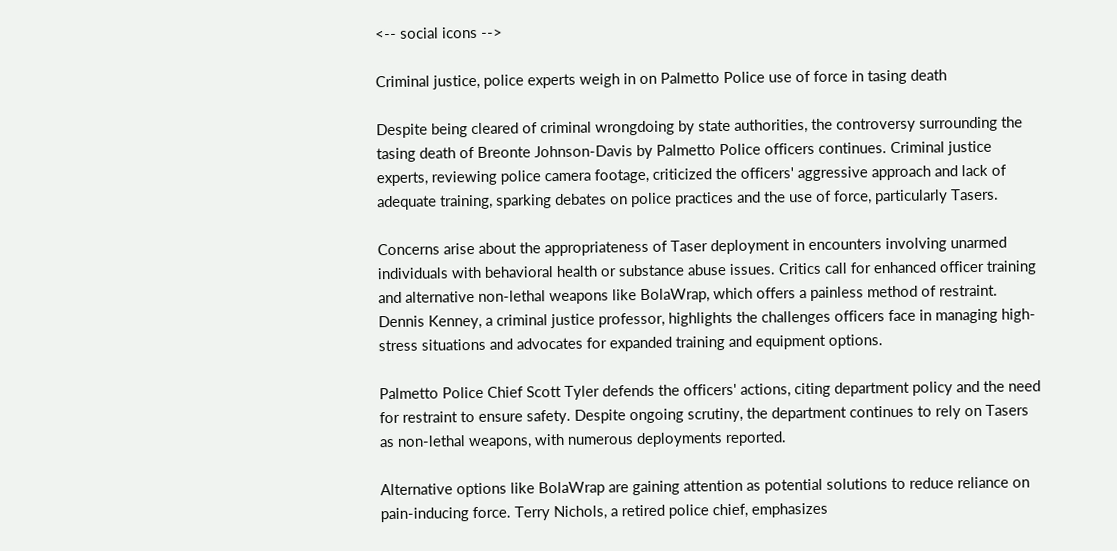<-- social icons -->

Criminal justice, police experts weigh in on Palmetto Police use of force in tasing death

Despite being cleared of criminal wrongdoing by state authorities, the controversy surrounding the tasing death of Breonte Johnson-Davis by Palmetto Police officers continues. Criminal justice experts, reviewing police camera footage, criticized the officers' aggressive approach and lack of adequate training, sparking debates on police practices and the use of force, particularly Tasers.

Concerns arise about the appropriateness of Taser deployment in encounters involving unarmed individuals with behavioral health or substance abuse issues. Critics call for enhanced officer training and alternative non-lethal weapons like BolaWrap, which offers a painless method of restraint. Dennis Kenney, a criminal justice professor, highlights the challenges officers face in managing high-stress situations and advocates for expanded training and equipment options.

Palmetto Police Chief Scott Tyler defends the officers' actions, citing department policy and the need for restraint to ensure safety. Despite ongoing scrutiny, the department continues to rely on Tasers as non-lethal weapons, with numerous deployments reported.

Alternative options like BolaWrap are gaining attention as potential solutions to reduce reliance on pain-inducing force. Terry Nichols, a retired police chief, emphasizes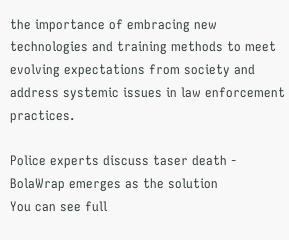the importance of embracing new technologies and training methods to meet evolving expectations from society and address systemic issues in law enforcement practices.

Police experts discuss taser death - BolaWrap emerges as the solution
You can see full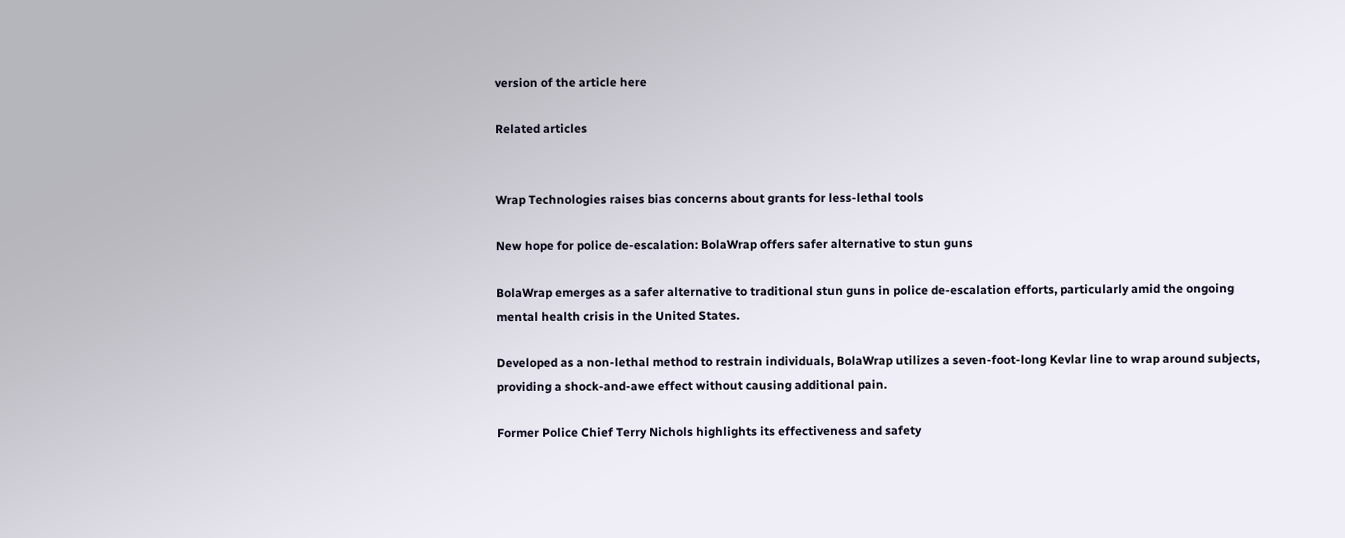version of the article here

Related articles


Wrap Technologies raises bias concerns about grants for less-lethal tools

New hope for police de-escalation: BolaWrap offers safer alternative to stun guns

BolaWrap emerges as a safer alternative to traditional stun guns in police de-escalation efforts, particularly amid the ongoing mental health crisis in the United States.

Developed as a non-lethal method to restrain individuals, BolaWrap utilizes a seven-foot-long Kevlar line to wrap around subjects, providing a shock-and-awe effect without causing additional pain.

Former Police Chief Terry Nichols highlights its effectiveness and safety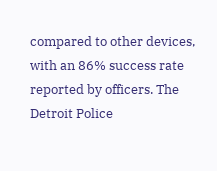compared to other devices, with an 86% success rate reported by officers. The Detroit Police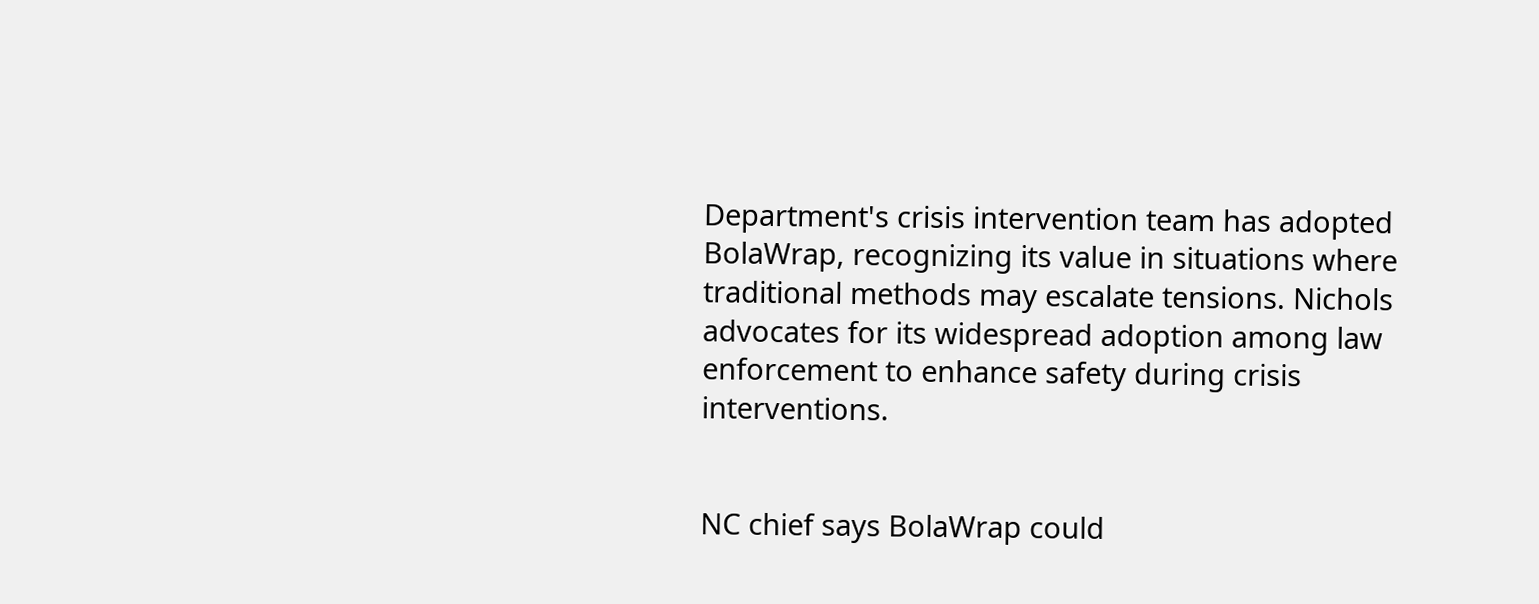Department's crisis intervention team has adopted BolaWrap, recognizing its value in situations where traditional methods may escalate tensions. Nichols advocates for its widespread adoption among law enforcement to enhance safety during crisis interventions.


NC chief says BolaWrap could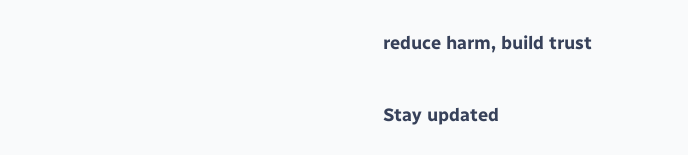reduce harm, build trust

Stay updated